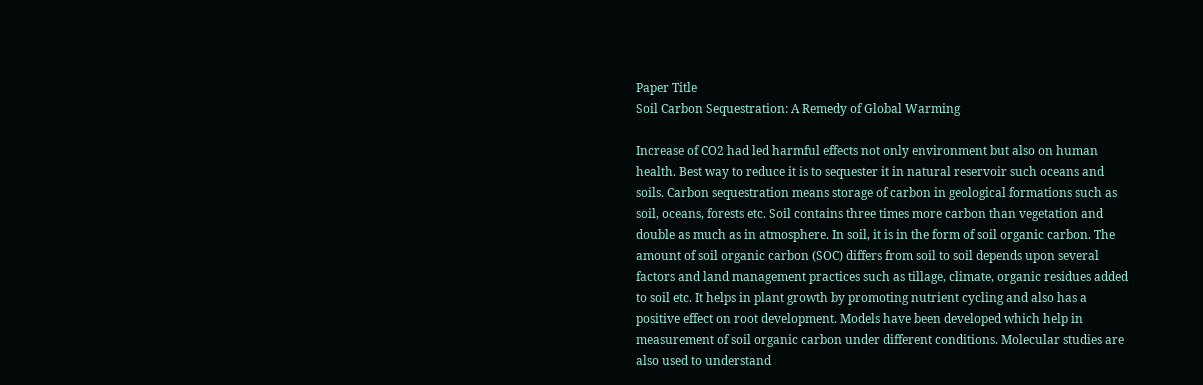Paper Title
Soil Carbon Sequestration: A Remedy of Global Warming

Increase of CO2 had led harmful effects not only environment but also on human health. Best way to reduce it is to sequester it in natural reservoir such oceans and soils. Carbon sequestration means storage of carbon in geological formations such as soil, oceans, forests etc. Soil contains three times more carbon than vegetation and double as much as in atmosphere. In soil, it is in the form of soil organic carbon. The amount of soil organic carbon (SOC) differs from soil to soil depends upon several factors and land management practices such as tillage, climate, organic residues added to soil etc. It helps in plant growth by promoting nutrient cycling and also has a positive effect on root development. Models have been developed which help in measurement of soil organic carbon under different conditions. Molecular studies are also used to understand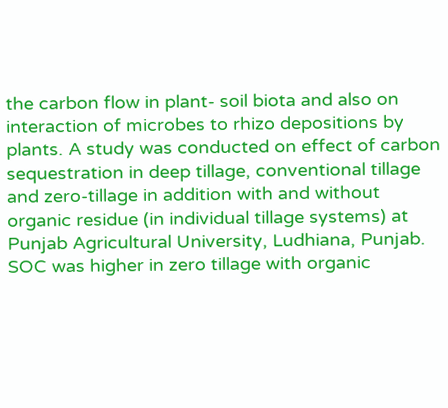the carbon flow in plant- soil biota and also on interaction of microbes to rhizo depositions by plants. A study was conducted on effect of carbon sequestration in deep tillage, conventional tillage and zero-tillage in addition with and without organic residue (in individual tillage systems) at Punjab Agricultural University, Ludhiana, Punjab. SOC was higher in zero tillage with organic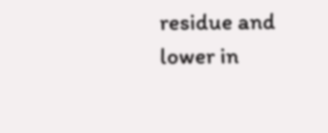residue and lower in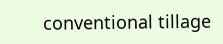conventional tillage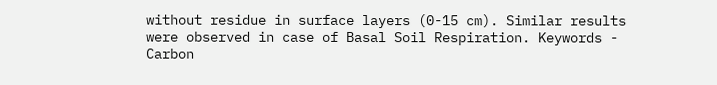without residue in surface layers (0-15 cm). Similar results were observed in case of Basal Soil Respiration. Keywords - Carbon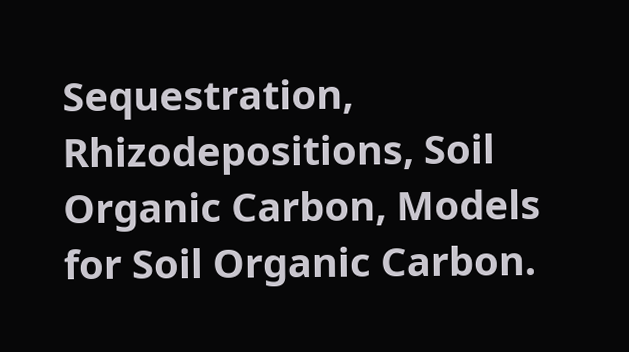Sequestration, Rhizodepositions, Soil Organic Carbon, Models for Soil Organic Carbon.